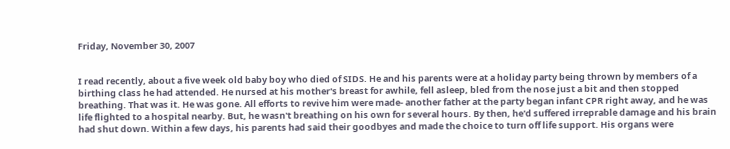Friday, November 30, 2007


I read recently, about a five week old baby boy who died of SIDS. He and his parents were at a holiday party being thrown by members of a birthing class he had attended. He nursed at his mother's breast for awhile, fell asleep, bled from the nose just a bit and then stopped breathing. That was it. He was gone. All efforts to revive him were made- another father at the party began infant CPR right away, and he was life flighted to a hospital nearby. But, he wasn't breathing on his own for several hours. By then, he'd suffered irreprable damage and his brain had shut down. Within a few days, his parents had said their goodbyes and made the choice to turn off life support. His organs were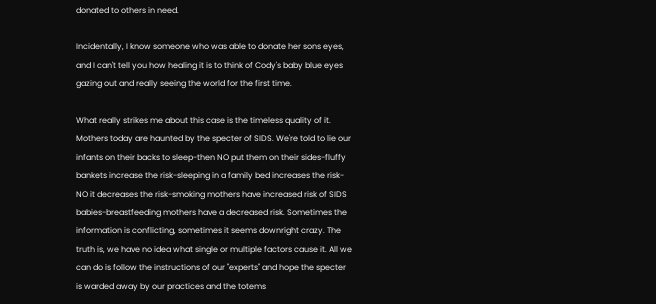donated to others in need.

Incidentally, I know someone who was able to donate her sons eyes, and I can't tell you how healing it is to think of Cody's baby blue eyes gazing out and really seeing the world for the first time.

What really strikes me about this case is the timeless quality of it. Mothers today are haunted by the specter of SIDS. We're told to lie our infants on their backs to sleep-then NO put them on their sides-fluffy bankets increase the risk-sleeping in a family bed increases the risk-NO it decreases the risk-smoking mothers have increased risk of SIDS babies-breastfeeding mothers have a decreased risk. Sometimes the information is conflicting, sometimes it seems downright crazy. The truth is, we have no idea what single or multiple factors cause it. All we can do is follow the instructions of our "experts" and hope the specter is warded away by our practices and the totems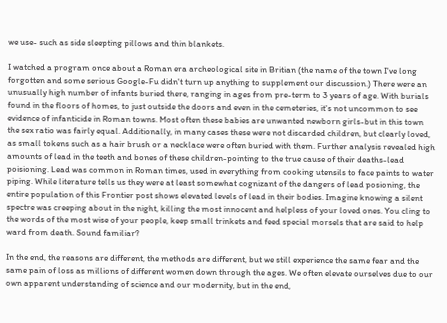we use- such as side sleepting pillows and thin blankets.

I watched a program once about a Roman era archeological site in Britian (the name of the town I've long forgotten and some serious Google-Fu didn't turn up anything to supplement our discussion.) There were an unusually high number of infants buried there, ranging in ages from pre-term to 3 years of age. With burials found in the floors of homes, to just outside the doors and even in the cemeteries, it's not uncommon to see evidence of infanticide in Roman towns. Most often these babies are unwanted newborn girls-but in this town the sex ratio was fairly equal. Additionally, in many cases these were not discarded children, but clearly loved, as small tokens such as a hair brush or a necklace were often buried with them. Further analysis revealed high amounts of lead in the teeth and bones of these children-pointing to the true cause of their deaths-lead poisioning. Lead was common in Roman times, used in everything from cooking utensils to face paints to water piping. While literature tells us they were at least somewhat cognizant of the dangers of lead posioning, the entire population of this Frontier post shows elevated levels of lead in their bodies. Imagine knowing a silent spectre was creeping about in the night, killing the most innocent and helpless of your loved ones. You cling to the words of the most wise of your people, keep small trinkets and feed special morsels that are said to help ward from death. Sound familiar?

In the end, the reasons are different, the methods are different, but we still experience the same fear and the same pain of loss as millions of different women down through the ages. We often elevate ourselves due to our own apparent understanding of science and our modernity, but in the end,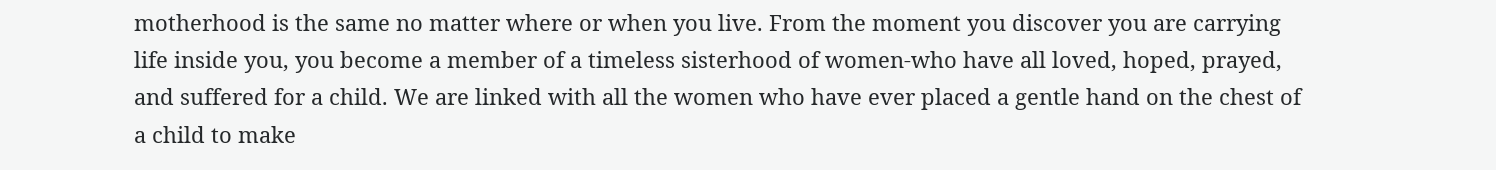motherhood is the same no matter where or when you live. From the moment you discover you are carrying life inside you, you become a member of a timeless sisterhood of women-who have all loved, hoped, prayed, and suffered for a child. We are linked with all the women who have ever placed a gentle hand on the chest of a child to make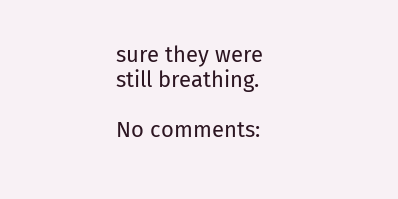sure they were still breathing.

No comments: